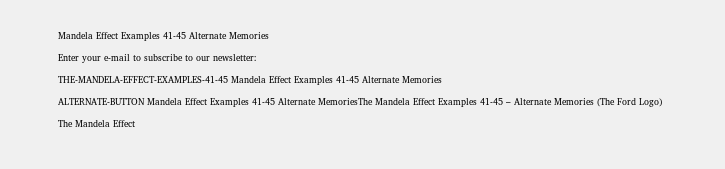Mandela Effect Examples 41-45 Alternate Memories

Enter your e-mail to subscribe to our newsletter:

THE-MANDELA-EFFECT-EXAMPLES-41-45 Mandela Effect Examples 41-45 Alternate Memories

ALTERNATE-BUTTON Mandela Effect Examples 41-45 Alternate MemoriesThe Mandela Effect Examples 41-45 – Alternate Memories (The Ford Logo)

The Mandela Effect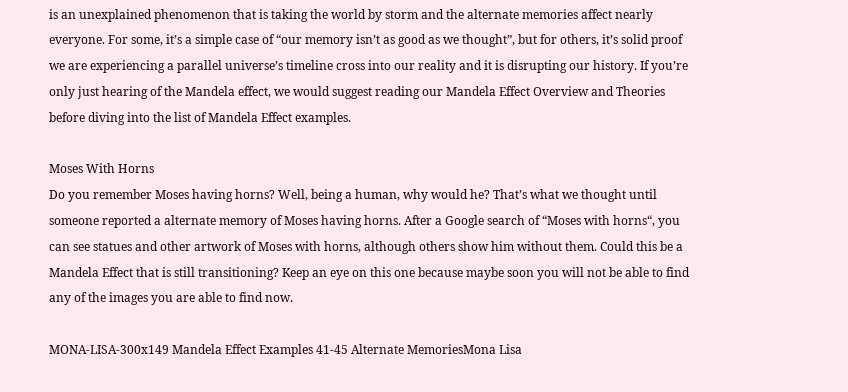is an unexplained phenomenon that is taking the world by storm and the alternate memories affect nearly everyone. For some, it’s a simple case of “our memory isn’t as good as we thought”, but for others, it’s solid proof we are experiencing a parallel universe’s timeline cross into our reality and it is disrupting our history. If you’re only just hearing of the Mandela effect, we would suggest reading our Mandela Effect Overview and Theories before diving into the list of Mandela Effect examples.

Moses With Horns
Do you remember Moses having horns? Well, being a human, why would he? That’s what we thought until someone reported a alternate memory of Moses having horns. After a Google search of “Moses with horns“, you can see statues and other artwork of Moses with horns, although others show him without them. Could this be a Mandela Effect that is still transitioning? Keep an eye on this one because maybe soon you will not be able to find any of the images you are able to find now.

MONA-LISA-300x149 Mandela Effect Examples 41-45 Alternate MemoriesMona Lisa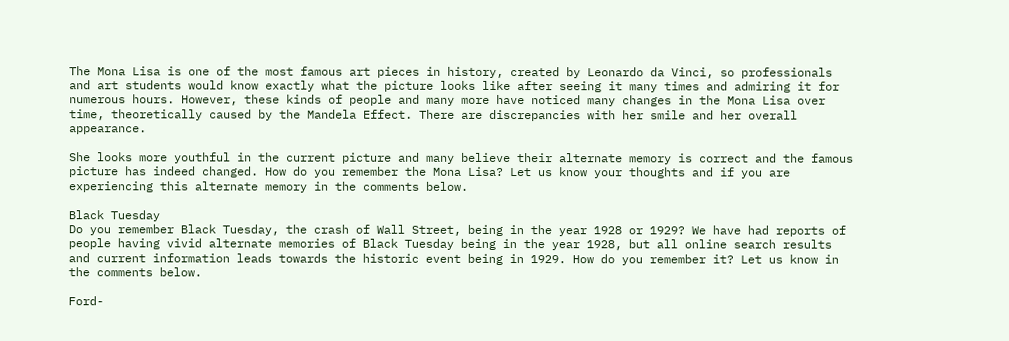The Mona Lisa is one of the most famous art pieces in history, created by Leonardo da Vinci, so professionals and art students would know exactly what the picture looks like after seeing it many times and admiring it for numerous hours. However, these kinds of people and many more have noticed many changes in the Mona Lisa over time, theoretically caused by the Mandela Effect. There are discrepancies with her smile and her overall appearance.

She looks more youthful in the current picture and many believe their alternate memory is correct and the famous picture has indeed changed. How do you remember the Mona Lisa? Let us know your thoughts and if you are experiencing this alternate memory in the comments below.

Black Tuesday
Do you remember Black Tuesday, the crash of Wall Street, being in the year 1928 or 1929? We have had reports of people having vivid alternate memories of Black Tuesday being in the year 1928, but all online search results and current information leads towards the historic event being in 1929. How do you remember it? Let us know in the comments below.

Ford-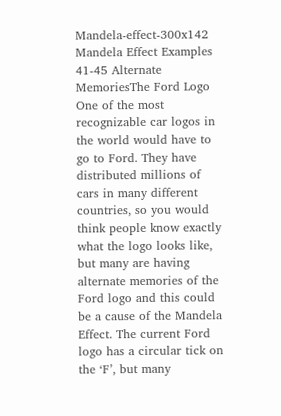Mandela-effect-300x142 Mandela Effect Examples 41-45 Alternate MemoriesThe Ford Logo
One of the most recognizable car logos in the world would have to go to Ford. They have distributed millions of cars in many different countries, so you would think people know exactly what the logo looks like, but many are having alternate memories of the Ford logo and this could be a cause of the Mandela Effect. The current Ford logo has a circular tick on the ‘F’, but many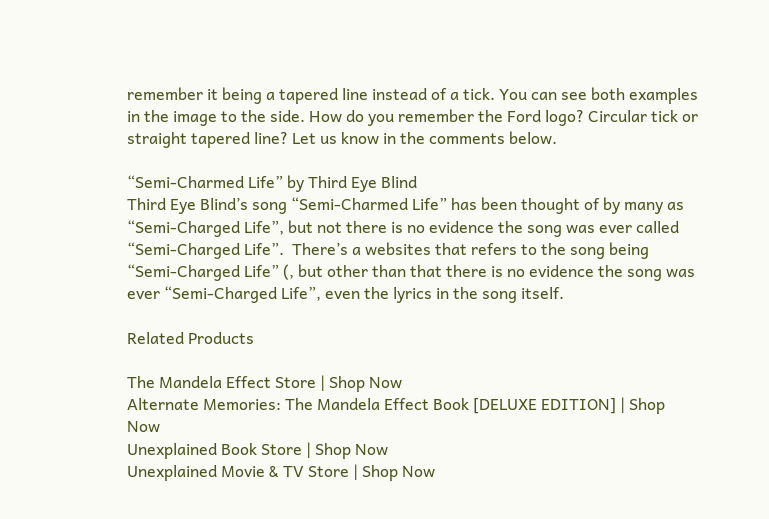remember it being a tapered line instead of a tick. You can see both examples in the image to the side. How do you remember the Ford logo? Circular tick or straight tapered line? Let us know in the comments below.

“Semi-Charmed Life” by Third Eye Blind
Third Eye Blind’s song “Semi-Charmed Life” has been thought of by many as “Semi-Charged Life”, but not there is no evidence the song was ever called “Semi-Charged Life”.  There’s a websites that refers to the song being “Semi-Charged Life” (, but other than that there is no evidence the song was ever “Semi-Charged Life”, even the lyrics in the song itself.

Related Products

The Mandela Effect Store | Shop Now
Alternate Memories: The Mandela Effect Book [DELUXE EDITION] | Shop Now
Unexplained Book Store | Shop Now
Unexplained Movie & TV Store | Shop Now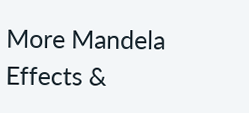More Mandela Effects &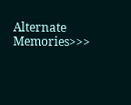Alternate Memories>>>